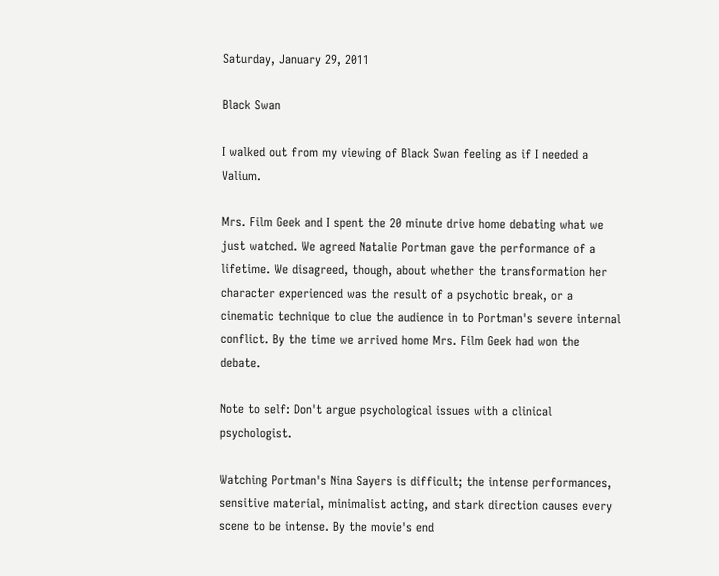Saturday, January 29, 2011

Black Swan

I walked out from my viewing of Black Swan feeling as if I needed a Valium.

Mrs. Film Geek and I spent the 20 minute drive home debating what we just watched. We agreed Natalie Portman gave the performance of a lifetime. We disagreed, though, about whether the transformation her character experienced was the result of a psychotic break, or a cinematic technique to clue the audience in to Portman's severe internal conflict. By the time we arrived home Mrs. Film Geek had won the debate.

Note to self: Don't argue psychological issues with a clinical psychologist.

Watching Portman's Nina Sayers is difficult; the intense performances, sensitive material, minimalist acting, and stark direction causes every scene to be intense. By the movie's end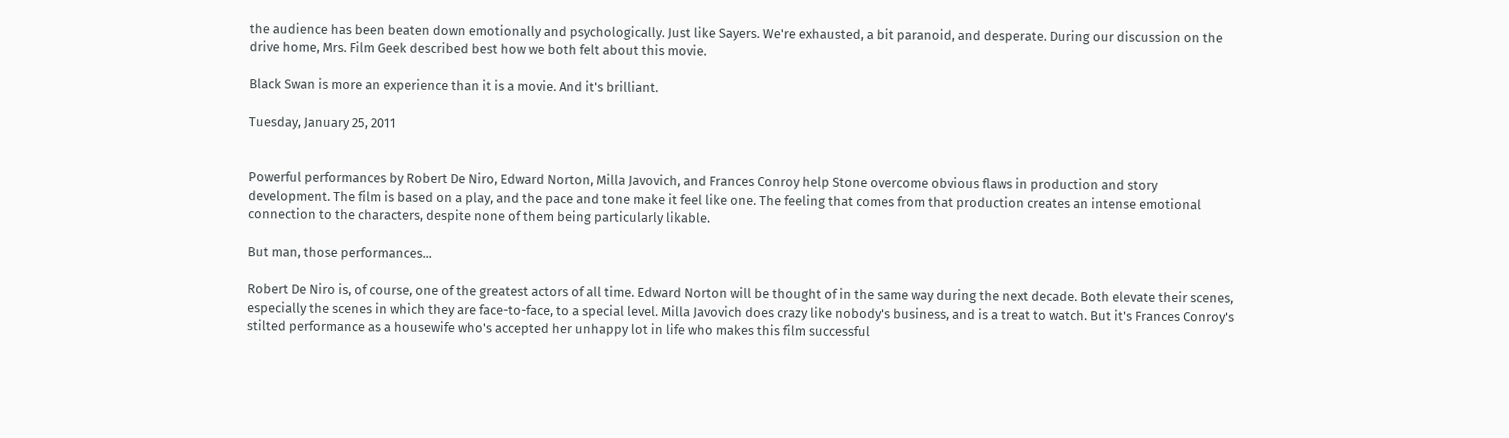the audience has been beaten down emotionally and psychologically. Just like Sayers. We're exhausted, a bit paranoid, and desperate. During our discussion on the drive home, Mrs. Film Geek described best how we both felt about this movie.

Black Swan is more an experience than it is a movie. And it's brilliant.

Tuesday, January 25, 2011


Powerful performances by Robert De Niro, Edward Norton, Milla Javovich, and Frances Conroy help Stone overcome obvious flaws in production and story development. The film is based on a play, and the pace and tone make it feel like one. The feeling that comes from that production creates an intense emotional connection to the characters, despite none of them being particularly likable.

But man, those performances...

Robert De Niro is, of course, one of the greatest actors of all time. Edward Norton will be thought of in the same way during the next decade. Both elevate their scenes, especially the scenes in which they are face-to-face, to a special level. Milla Javovich does crazy like nobody's business, and is a treat to watch. But it's Frances Conroy's stilted performance as a housewife who's accepted her unhappy lot in life who makes this film successful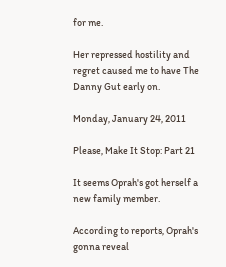for me.

Her repressed hostility and regret caused me to have The Danny Gut early on.

Monday, January 24, 2011

Please, Make It Stop: Part 21

It seems Oprah's got herself a new family member.

According to reports, Oprah's gonna reveal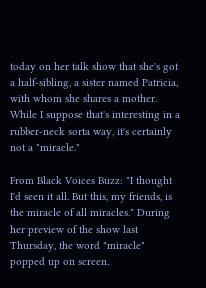today on her talk show that she's got a half-sibling, a sister named Patricia, with whom she shares a mother. While I suppose that's interesting in a rubber-neck sorta way, it's certainly not a "miracle."

From Black Voices Buzz: "I thought I'd seen it all. But this, my friends, is the miracle of all miracles." During her preview of the show last Thursday, the word "miracle" popped up on screen.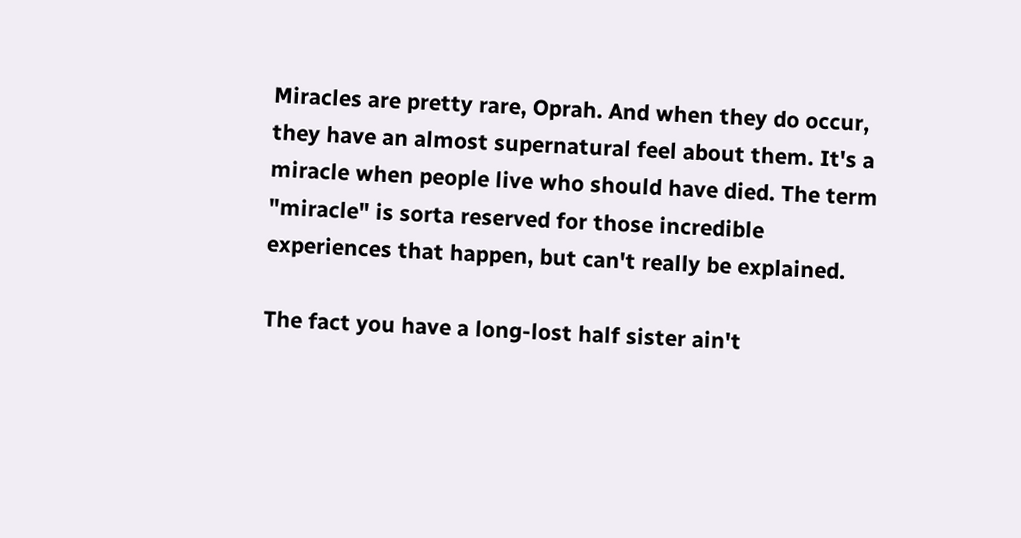Miracles are pretty rare, Oprah. And when they do occur, they have an almost supernatural feel about them. It's a miracle when people live who should have died. The term "miracle" is sorta reserved for those incredible experiences that happen, but can't really be explained.

The fact you have a long-lost half sister ain't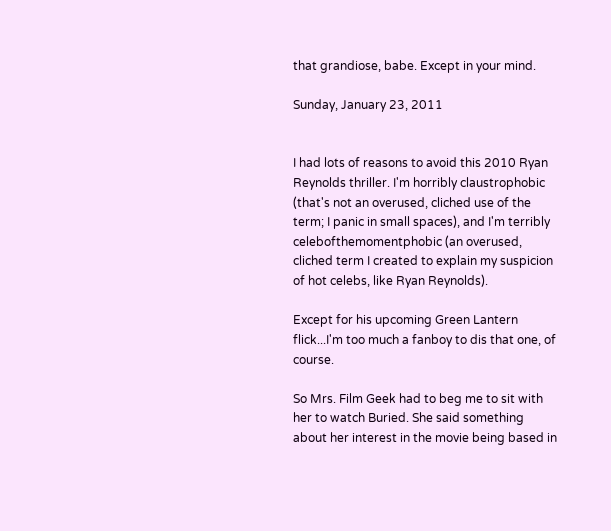that grandiose, babe. Except in your mind.

Sunday, January 23, 2011


I had lots of reasons to avoid this 2010 Ryan Reynolds thriller. I'm horribly claustrophobic (that's not an overused, cliched use of the term; I panic in small spaces), and I'm terribly celebofthemomentphobic (an overused, cliched term I created to explain my suspicion of hot celebs, like Ryan Reynolds).

Except for his upcoming Green Lantern flick...I'm too much a fanboy to dis that one, of course.

So Mrs. Film Geek had to beg me to sit with her to watch Buried. She said something about her interest in the movie being based in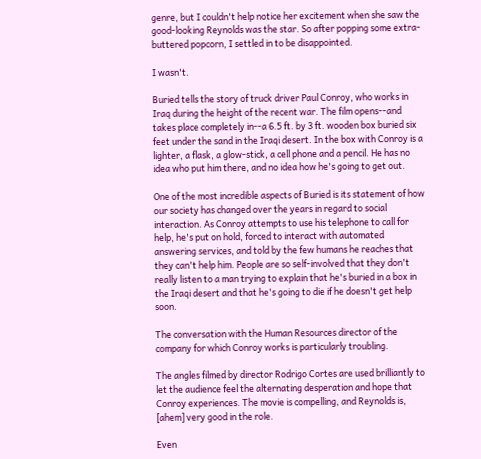genre, but I couldn't help notice her excitement when she saw the good-looking Reynolds was the star. So after popping some extra-buttered popcorn, I settled in to be disappointed.

I wasn't.

Buried tells the story of truck driver Paul Conroy, who works in Iraq during the height of the recent war. The film opens--and takes place completely in--a 6.5 ft. by 3 ft. wooden box buried six feet under the sand in the Iraqi desert. In the box with Conroy is a lighter, a flask, a glow-stick, a cell phone and a pencil. He has no idea who put him there, and no idea how he's going to get out.

One of the most incredible aspects of Buried is its statement of how our society has changed over the years in regard to social interaction. As Conroy attempts to use his telephone to call for help, he's put on hold, forced to interact with automated answering services, and told by the few humans he reaches that they can't help him. People are so self-involved that they don't really listen to a man trying to explain that he's buried in a box in the Iraqi desert and that he's going to die if he doesn't get help soon.

The conversation with the Human Resources director of the company for which Conroy works is particularly troubling.

The angles filmed by director Rodrigo Cortes are used brilliantly to let the audience feel the alternating desperation and hope that Conroy experiences. The movie is compelling, and Reynolds is, [ahem] very good in the role.

Even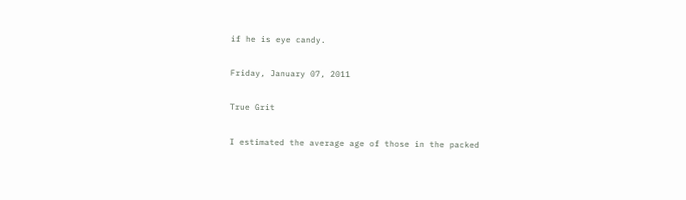if he is eye candy.

Friday, January 07, 2011

True Grit

I estimated the average age of those in the packed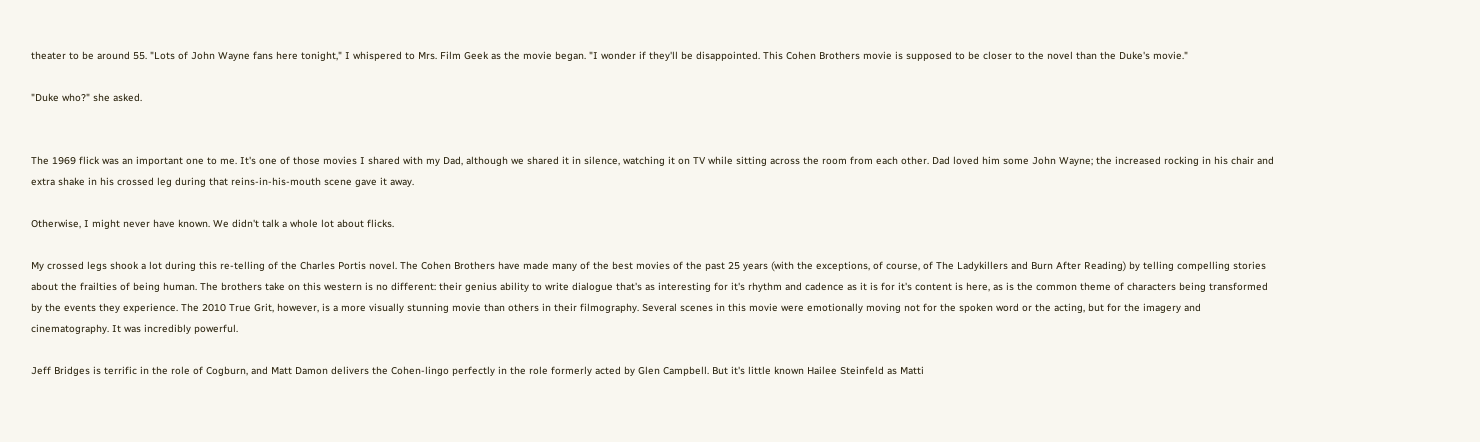theater to be around 55. "Lots of John Wayne fans here tonight," I whispered to Mrs. Film Geek as the movie began. "I wonder if they'll be disappointed. This Cohen Brothers movie is supposed to be closer to the novel than the Duke's movie."

"Duke who?" she asked.


The 1969 flick was an important one to me. It's one of those movies I shared with my Dad, although we shared it in silence, watching it on TV while sitting across the room from each other. Dad loved him some John Wayne; the increased rocking in his chair and extra shake in his crossed leg during that reins-in-his-mouth scene gave it away.

Otherwise, I might never have known. We didn't talk a whole lot about flicks.

My crossed legs shook a lot during this re-telling of the Charles Portis novel. The Cohen Brothers have made many of the best movies of the past 25 years (with the exceptions, of course, of The Ladykillers and Burn After Reading) by telling compelling stories about the frailties of being human. The brothers take on this western is no different: their genius ability to write dialogue that's as interesting for it's rhythm and cadence as it is for it's content is here, as is the common theme of characters being transformed by the events they experience. The 2010 True Grit, however, is a more visually stunning movie than others in their filmography. Several scenes in this movie were emotionally moving not for the spoken word or the acting, but for the imagery and cinematography. It was incredibly powerful.

Jeff Bridges is terrific in the role of Cogburn, and Matt Damon delivers the Cohen-lingo perfectly in the role formerly acted by Glen Campbell. But it's little known Hailee Steinfeld as Matti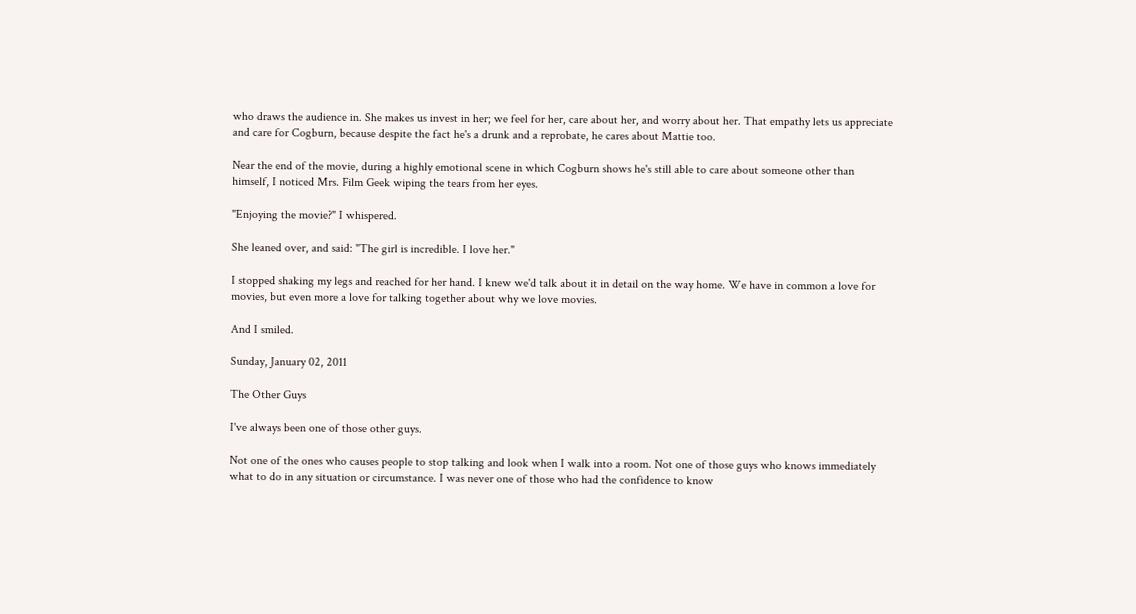who draws the audience in. She makes us invest in her; we feel for her, care about her, and worry about her. That empathy lets us appreciate and care for Cogburn, because despite the fact he's a drunk and a reprobate, he cares about Mattie too.

Near the end of the movie, during a highly emotional scene in which Cogburn shows he's still able to care about someone other than himself, I noticed Mrs. Film Geek wiping the tears from her eyes.

"Enjoying the movie?" I whispered.

She leaned over, and said: "The girl is incredible. I love her."

I stopped shaking my legs and reached for her hand. I knew we'd talk about it in detail on the way home. We have in common a love for movies, but even more a love for talking together about why we love movies.

And I smiled.

Sunday, January 02, 2011

The Other Guys

I've always been one of those other guys.

Not one of the ones who causes people to stop talking and look when I walk into a room. Not one of those guys who knows immediately what to do in any situation or circumstance. I was never one of those who had the confidence to know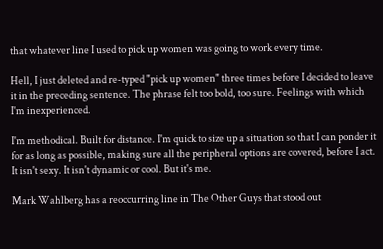that whatever line I used to pick up women was going to work every time.

Hell, I just deleted and re-typed "pick up women" three times before I decided to leave it in the preceding sentence. The phrase felt too bold, too sure. Feelings with which I'm inexperienced.

I'm methodical. Built for distance. I'm quick to size up a situation so that I can ponder it for as long as possible, making sure all the peripheral options are covered, before I act. It isn't sexy. It isn't dynamic or cool. But it's me.

Mark Wahlberg has a reoccurring line in The Other Guys that stood out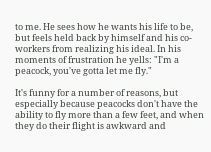to me. He sees how he wants his life to be, but feels held back by himself and his co-workers from realizing his ideal. In his moments of frustration he yells: "I'm a peacock, you've gotta let me fly."

It's funny for a number of reasons, but especially because peacocks don't have the ability to fly more than a few feet, and when they do their flight is awkward and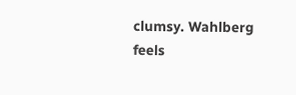clumsy. Wahlberg feels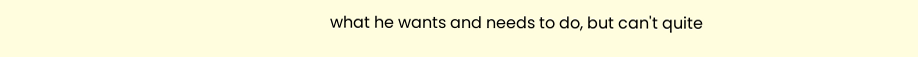what he wants and needs to do, but can't quite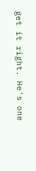get it right. He's one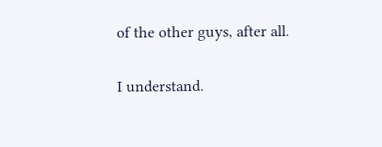of the other guys, after all.

I understand.